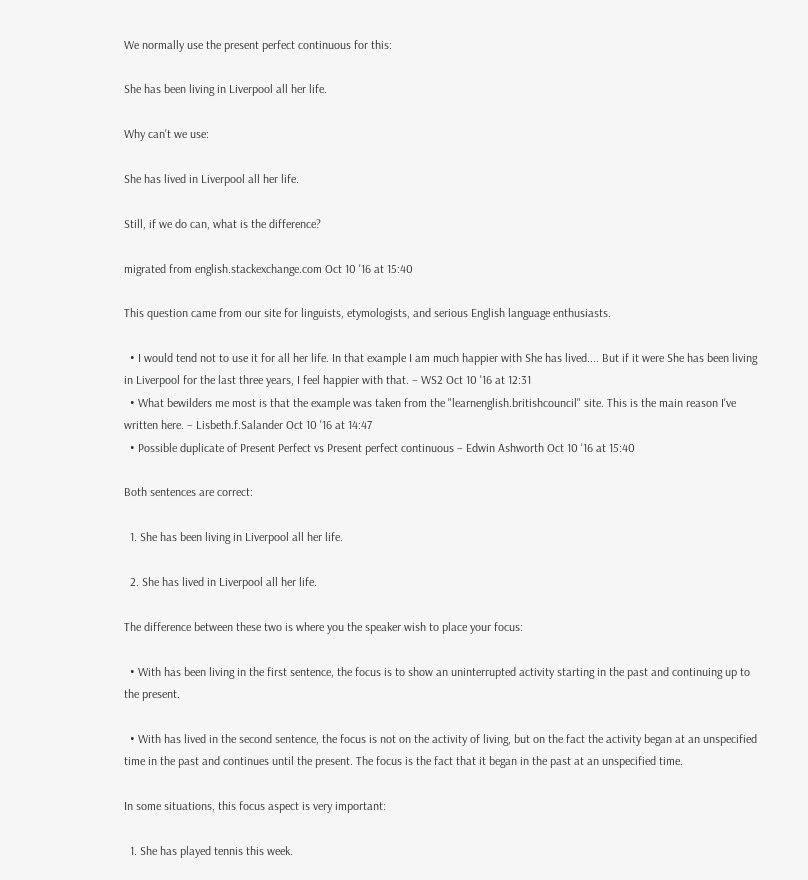We normally use the present perfect continuous for this:

She has been living in Liverpool all her life.

Why can't we use:

She has lived in Liverpool all her life.

Still, if we do can, what is the difference?

migrated from english.stackexchange.com Oct 10 '16 at 15:40

This question came from our site for linguists, etymologists, and serious English language enthusiasts.

  • I would tend not to use it for all her life. In that example I am much happier with She has lived.... But if it were She has been living in Liverpool for the last three years, I feel happier with that. – WS2 Oct 10 '16 at 12:31
  • What bewilders me most is that the example was taken from the "learnenglish.britishcouncil" site. This is the main reason I've written here. – Lisbeth.f.Salander Oct 10 '16 at 14:47
  • Possible duplicate of Present Perfect vs Present perfect continuous – Edwin Ashworth Oct 10 '16 at 15:40

Both sentences are correct:

  1. She has been living in Liverpool all her life.

  2. She has lived in Liverpool all her life.

The difference between these two is where you the speaker wish to place your focus:

  • With has been living in the first sentence, the focus is to show an uninterrupted activity starting in the past and continuing up to the present.

  • With has lived in the second sentence, the focus is not on the activity of living, but on the fact the activity began at an unspecified time in the past and continues until the present. The focus is the fact that it began in the past at an unspecified time.

In some situations, this focus aspect is very important:

  1. She has played tennis this week.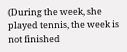(During the week, she played tennis, the week is not finished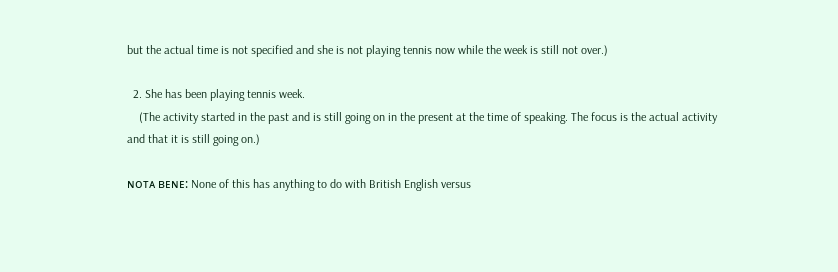but the actual time is not specified and she is not playing tennis now while the week is still not over.)

  2. She has been playing tennis week.
    (The activity started in the past and is still going on in the present at the time of speaking. The focus is the actual activity and that it is still going on.)

ɴᴏᴛᴀ ʙᴇɴᴇ: None of this has anything to do with British English versus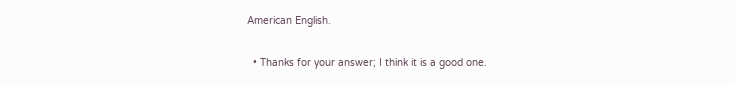American English.

  • Thanks for your answer; I think it is a good one.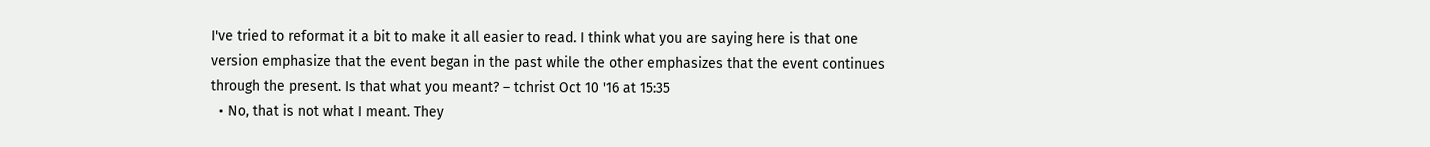I've tried to reformat it a bit to make it all easier to read. I think what you are saying here is that one version emphasize that the event began in the past while the other emphasizes that the event continues through the present. Is that what you meant? – tchrist Oct 10 '16 at 15:35
  • No, that is not what I meant. They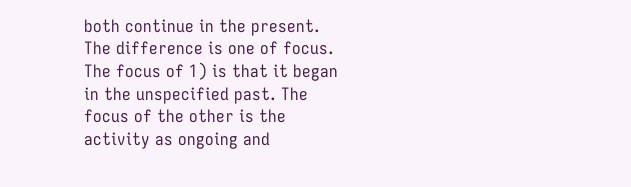both continue in the present. The difference is one of focus. The focus of 1) is that it began in the unspecified past. The focus of the other is the activity as ongoing and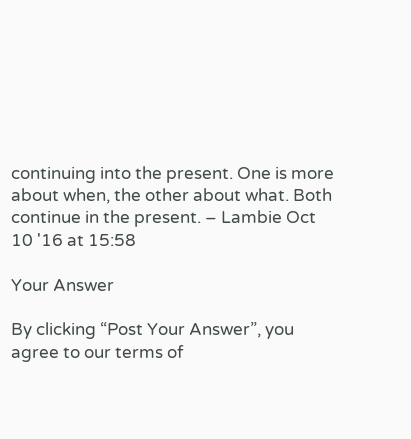continuing into the present. One is more about when, the other about what. Both continue in the present. – Lambie Oct 10 '16 at 15:58

Your Answer

By clicking “Post Your Answer”, you agree to our terms of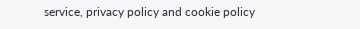service, privacy policy and cookie policy